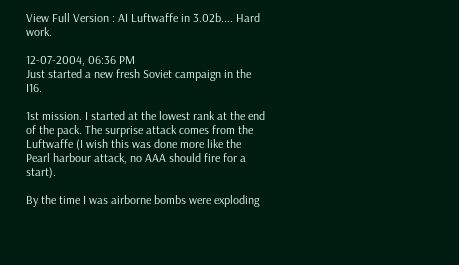View Full Version : AI Luftwaffe in 3.02b.... Hard work.

12-07-2004, 06:36 PM
Just started a new fresh Soviet campaign in the I16.

1st mission. I started at the lowest rank at the end of the pack. The surprise attack comes from the Luftwaffe (I wish this was done more like the Pearl harbour attack, no AAA should fire for a start).

By the time I was airborne bombs were exploding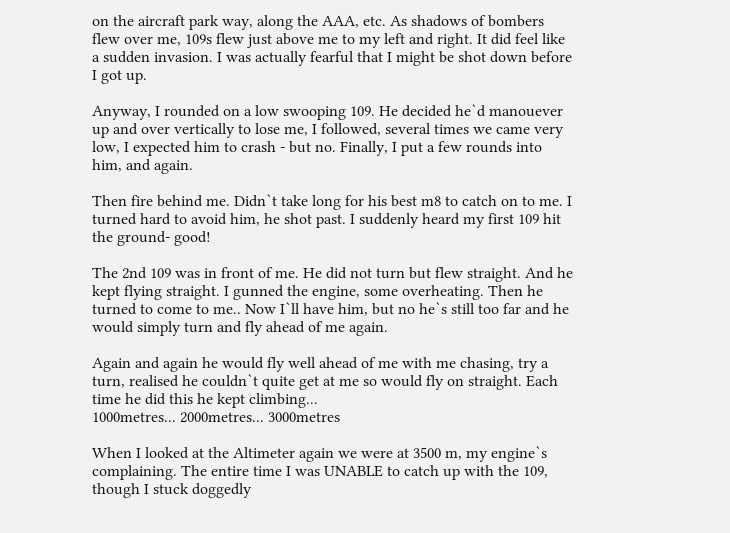on the aircraft park way, along the AAA, etc. As shadows of bombers flew over me, 109s flew just above me to my left and right. It did feel like a sudden invasion. I was actually fearful that I might be shot down before I got up.

Anyway, I rounded on a low swooping 109. He decided he`d manouever up and over vertically to lose me, I followed, several times we came very low, I expected him to crash - but no. Finally, I put a few rounds into him, and again.

Then fire behind me. Didn`t take long for his best m8 to catch on to me. I turned hard to avoid him, he shot past. I suddenly heard my first 109 hit the ground- good!

The 2nd 109 was in front of me. He did not turn but flew straight. And he kept flying straight. I gunned the engine, some overheating. Then he turned to come to me.. Now I`ll have him, but no he`s still too far and he would simply turn and fly ahead of me again.

Again and again he would fly well ahead of me with me chasing, try a turn, realised he couldn`t quite get at me so would fly on straight. Each time he did this he kept climbing...
1000metres... 2000metres... 3000metres

When I looked at the Altimeter again we were at 3500 m, my engine`s complaining. The entire time I was UNABLE to catch up with the 109, though I stuck doggedly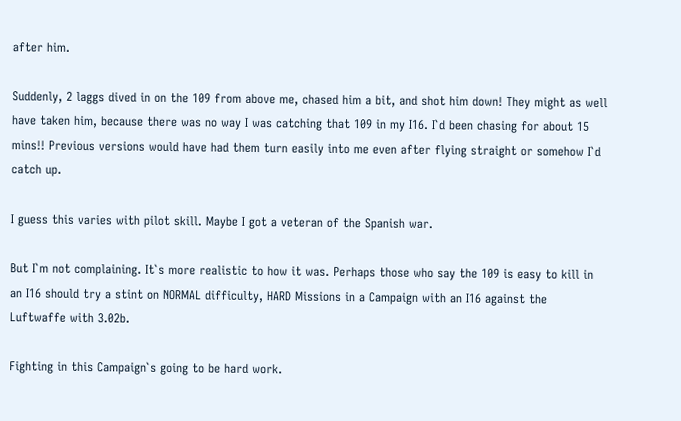after him.

Suddenly, 2 laggs dived in on the 109 from above me, chased him a bit, and shot him down! They might as well have taken him, because there was no way I was catching that 109 in my I16. I`d been chasing for about 15 mins!! Previous versions would have had them turn easily into me even after flying straight or somehow I`d catch up.

I guess this varies with pilot skill. Maybe I got a veteran of the Spanish war.

But I`m not complaining. It`s more realistic to how it was. Perhaps those who say the 109 is easy to kill in an I16 should try a stint on NORMAL difficulty, HARD Missions in a Campaign with an I16 against the Luftwaffe with 3.02b.

Fighting in this Campaign`s going to be hard work.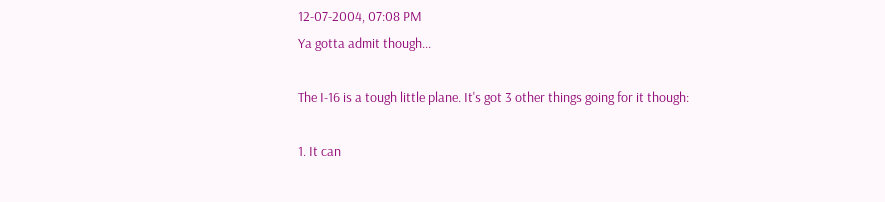12-07-2004, 07:08 PM
Ya gotta admit though...

The I-16 is a tough little plane. It's got 3 other things going for it though:

1. It can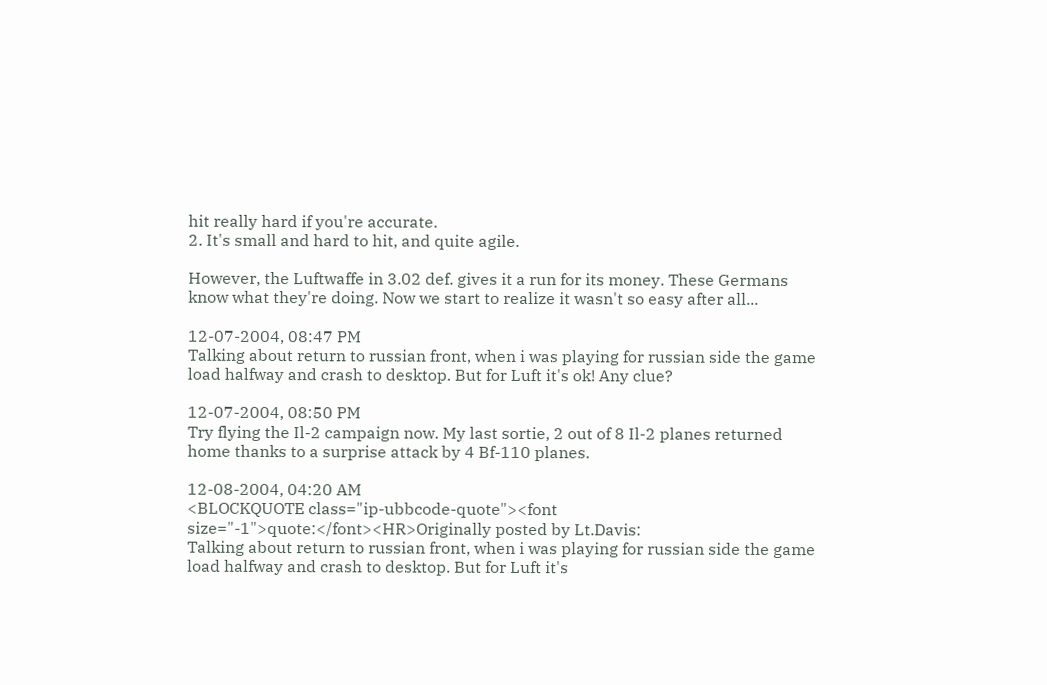hit really hard if you're accurate.
2. It's small and hard to hit, and quite agile.

However, the Luftwaffe in 3.02 def. gives it a run for its money. These Germans know what they're doing. Now we start to realize it wasn't so easy after all...

12-07-2004, 08:47 PM
Talking about return to russian front, when i was playing for russian side the game load halfway and crash to desktop. But for Luft it's ok! Any clue?

12-07-2004, 08:50 PM
Try flying the Il-2 campaign now. My last sortie, 2 out of 8 Il-2 planes returned home thanks to a surprise attack by 4 Bf-110 planes.

12-08-2004, 04:20 AM
<BLOCKQUOTE class="ip-ubbcode-quote"><font size="-1">quote:</font><HR>Originally posted by Lt.Davis:
Talking about return to russian front, when i was playing for russian side the game load halfway and crash to desktop. But for Luft it's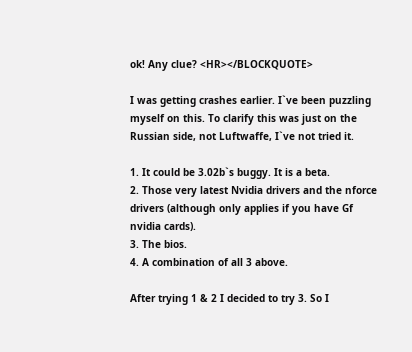ok! Any clue? <HR></BLOCKQUOTE>

I was getting crashes earlier. I`ve been puzzling myself on this. To clarify this was just on the Russian side, not Luftwaffe, I`ve not tried it.

1. It could be 3.02b`s buggy. It is a beta.
2. Those very latest Nvidia drivers and the nforce drivers (although only applies if you have Gf nvidia cards).
3. The bios.
4. A combination of all 3 above.

After trying 1 & 2 I decided to try 3. So I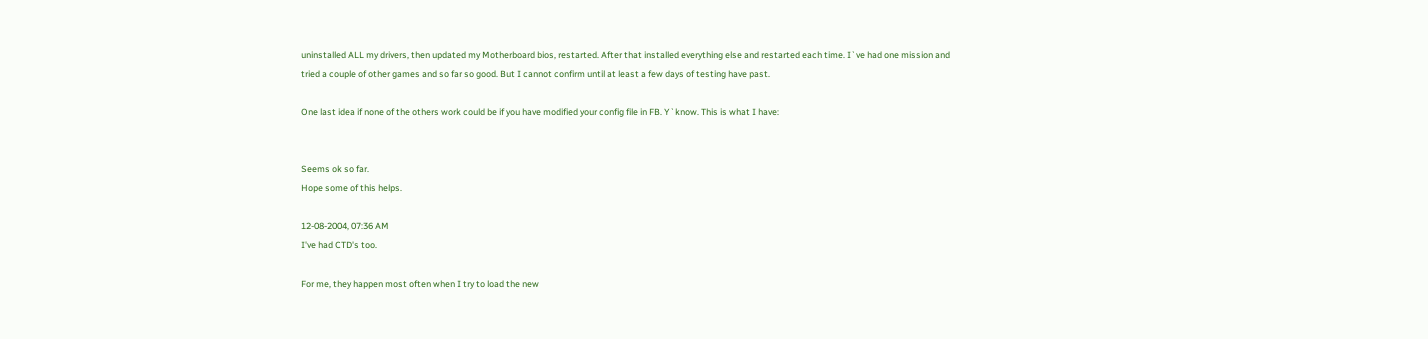uninstalled ALL my drivers, then updated my Motherboard bios, restarted. After that installed everything else and restarted each time. I`ve had one mission and tried a couple of other games and so far so good. But I cannot confirm until at least a few days of testing have past.

One last idea if none of the others work could be if you have modified your config file in FB. Y`know. This is what I have:


Seems ok so far.
Hope some of this helps.

12-08-2004, 07:36 AM
I've had CTD's too.

For me, they happen most often when I try to load the new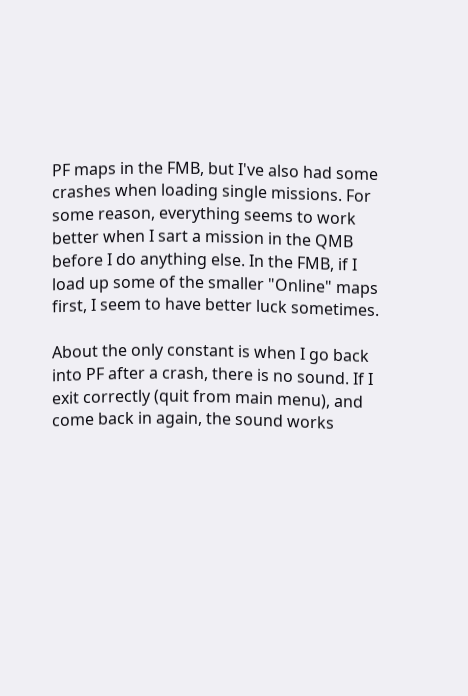PF maps in the FMB, but I've also had some crashes when loading single missions. For some reason, everything seems to work better when I sart a mission in the QMB before I do anything else. In the FMB, if I load up some of the smaller "Online" maps first, I seem to have better luck sometimes.

About the only constant is when I go back into PF after a crash, there is no sound. If I exit correctly (quit from main menu), and come back in again, the sound works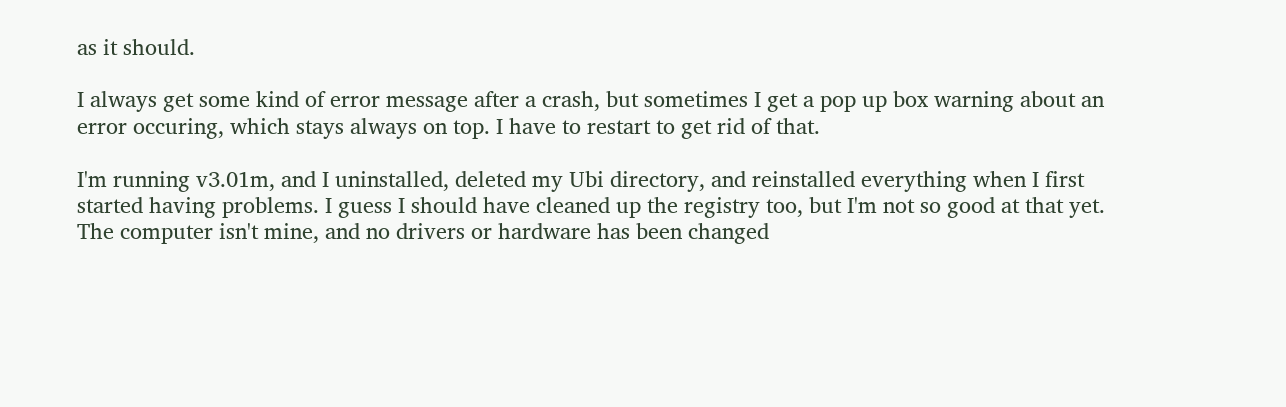as it should.

I always get some kind of error message after a crash, but sometimes I get a pop up box warning about an error occuring, which stays always on top. I have to restart to get rid of that.

I'm running v3.01m, and I uninstalled, deleted my Ubi directory, and reinstalled everything when I first started having problems. I guess I should have cleaned up the registry too, but I'm not so good at that yet. The computer isn't mine, and no drivers or hardware has been changed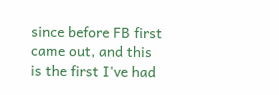since before FB first came out, and this is the first I've had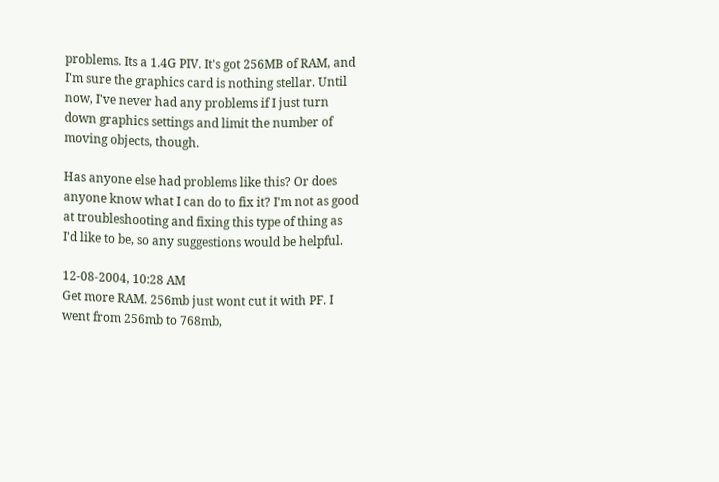problems. Its a 1.4G PIV. It's got 256MB of RAM, and I'm sure the graphics card is nothing stellar. Until now, I've never had any problems if I just turn down graphics settings and limit the number of moving objects, though.

Has anyone else had problems like this? Or does anyone know what I can do to fix it? I'm not as good at troubleshooting and fixing this type of thing as I'd like to be, so any suggestions would be helpful.

12-08-2004, 10:28 AM
Get more RAM. 256mb just wont cut it with PF. I went from 256mb to 768mb,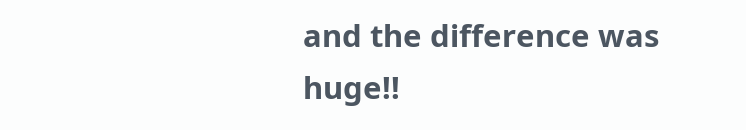and the difference was huge!!